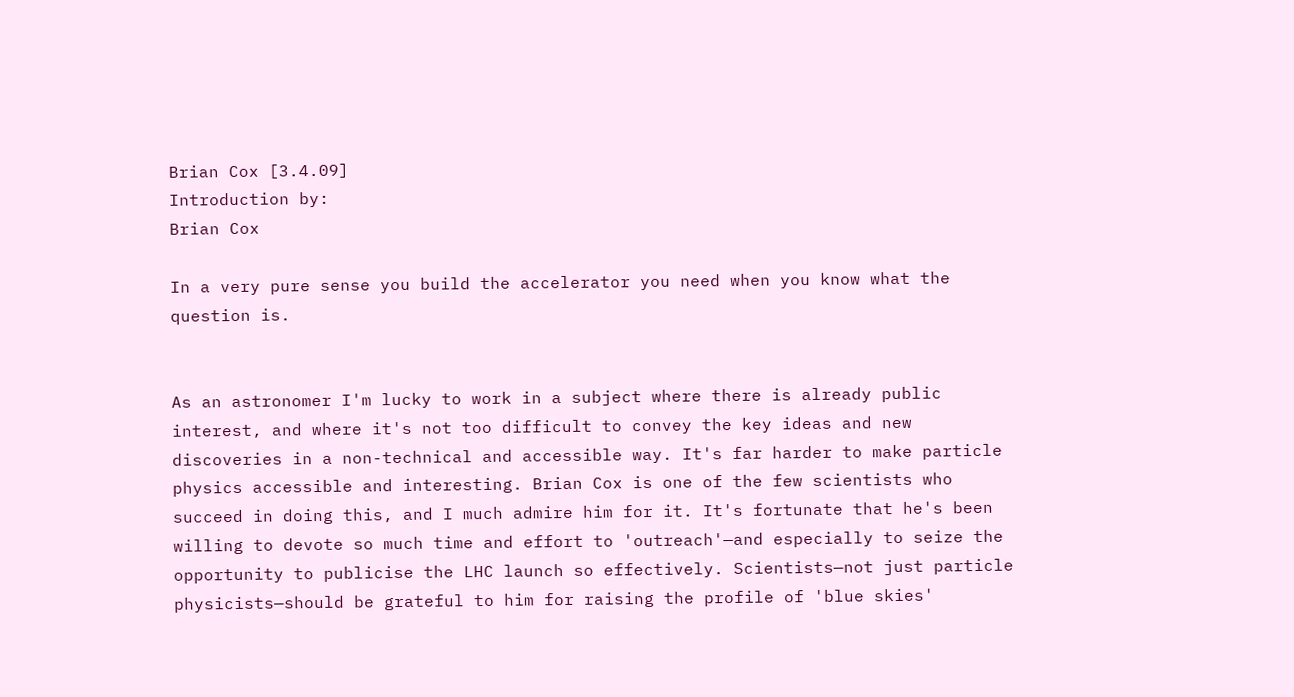Brian Cox [3.4.09]
Introduction by:
Brian Cox

In a very pure sense you build the accelerator you need when you know what the question is.


As an astronomer I'm lucky to work in a subject where there is already public interest, and where it's not too difficult to convey the key ideas and new discoveries in a non-technical and accessible way. It's far harder to make particle physics accessible and interesting. Brian Cox is one of the few scientists who succeed in doing this, and I much admire him for it. It's fortunate that he's been willing to devote so much time and effort to 'outreach'—and especially to seize the opportunity to publicise the LHC launch so effectively. Scientists—not just particle physicists—should be grateful to him for raising the profile of 'blue skies'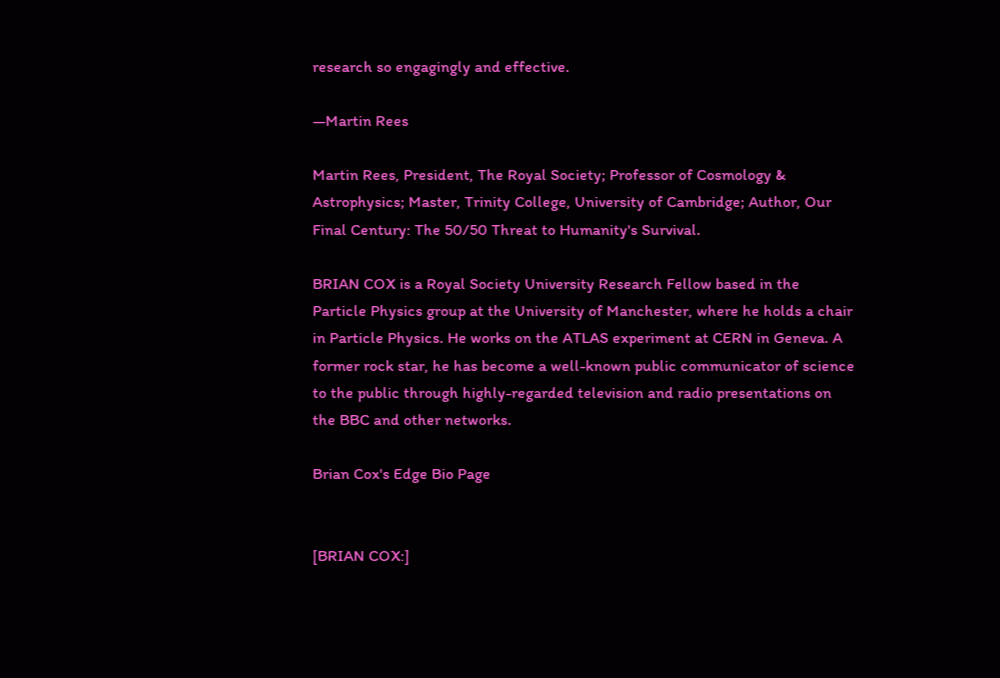research so engagingly and effective.

—Martin Rees

Martin Rees, President, The Royal Society; Professor of Cosmology & Astrophysics; Master, Trinity College, University of Cambridge; Author, Our Final Century: The 50/50 Threat to Humanity's Survival.

BRIAN COX is a Royal Society University Research Fellow based in the Particle Physics group at the University of Manchester, where he holds a chair in Particle Physics. He works on the ATLAS experiment at CERN in Geneva. A former rock star, he has become a well-known public communicator of science to the public through highly-regarded television and radio presentations on the BBC and other networks.

Brian Cox's Edge Bio Page


[BRIAN COX:]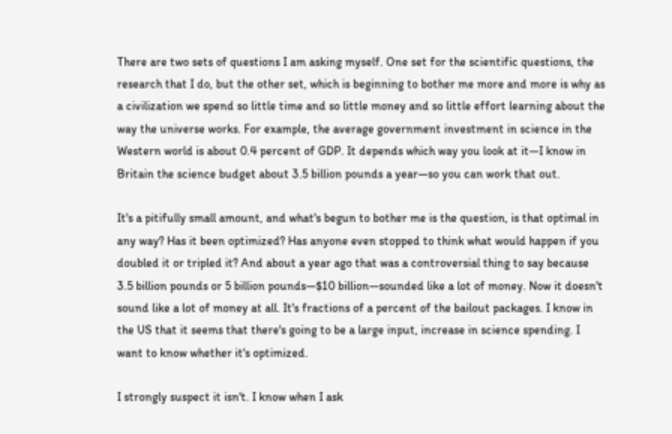There are two sets of questions I am asking myself. One set for the scientific questions, the research that I do, but the other set, which is beginning to bother me more and more is why as a civilization we spend so little time and so little money and so little effort learning about the way the universe works. For example, the average government investment in science in the Western world is about 0.4 percent of GDP. It depends which way you look at it—I know in Britain the science budget about 3.5 billion pounds a year—so you can work that out.

It's a pitifully small amount, and what's begun to bother me is the question, is that optimal in any way? Has it been optimized? Has anyone even stopped to think what would happen if you doubled it or tripled it? And about a year ago that was a controversial thing to say because 3.5 billion pounds or 5 billion pounds—$10 billion—sounded like a lot of money. Now it doesn't sound like a lot of money at all. It's fractions of a percent of the bailout packages. I know in the US that it seems that there's going to be a large input, increase in science spending. I want to know whether it's optimized.

I strongly suspect it isn't. I know when I ask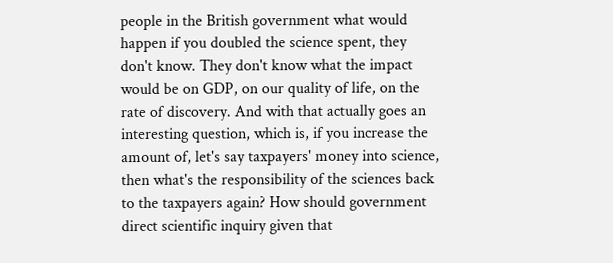people in the British government what would happen if you doubled the science spent, they don't know. They don't know what the impact would be on GDP, on our quality of life, on the rate of discovery. And with that actually goes an interesting question, which is, if you increase the amount of, let's say taxpayers' money into science, then what's the responsibility of the sciences back to the taxpayers again? How should government direct scientific inquiry given that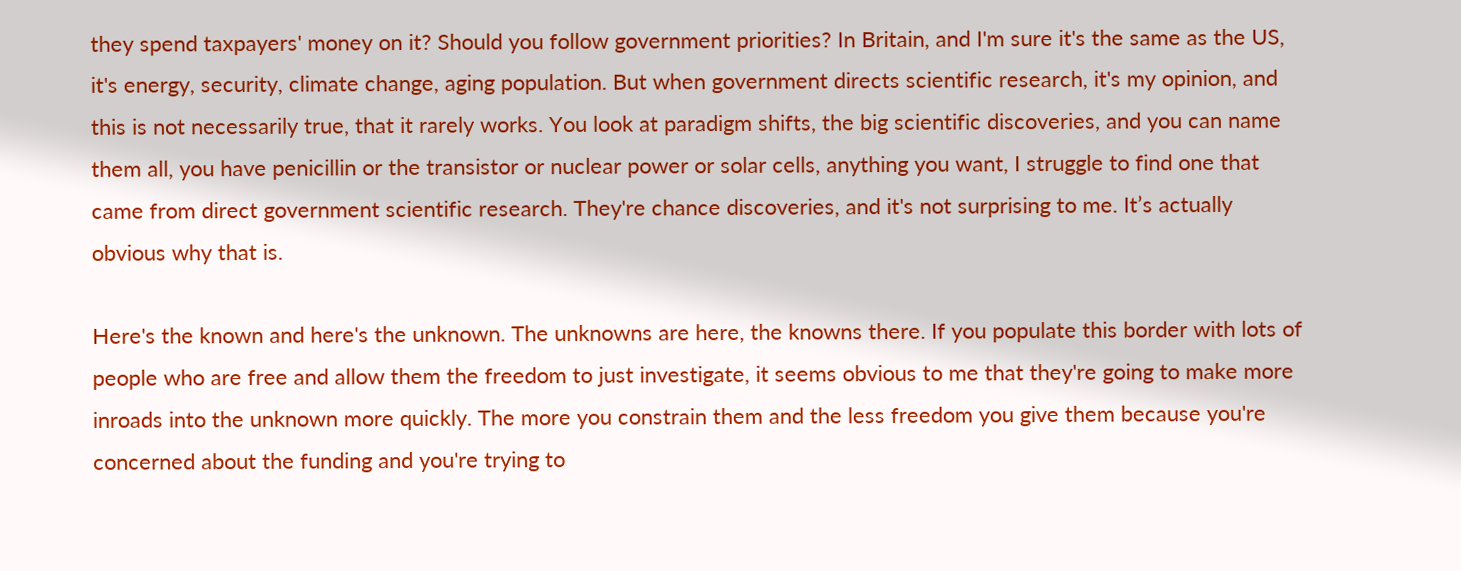they spend taxpayers' money on it? Should you follow government priorities? In Britain, and I'm sure it's the same as the US, it's energy, security, climate change, aging population. But when government directs scientific research, it's my opinion, and this is not necessarily true, that it rarely works. You look at paradigm shifts, the big scientific discoveries, and you can name them all, you have penicillin or the transistor or nuclear power or solar cells, anything you want, I struggle to find one that came from direct government scientific research. They're chance discoveries, and it's not surprising to me. It’s actually obvious why that is.

Here's the known and here's the unknown. The unknowns are here, the knowns there. If you populate this border with lots of people who are free and allow them the freedom to just investigate, it seems obvious to me that they're going to make more inroads into the unknown more quickly. The more you constrain them and the less freedom you give them because you're concerned about the funding and you're trying to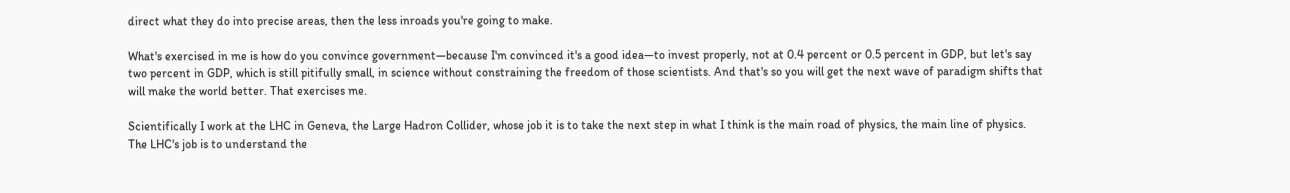direct what they do into precise areas, then the less inroads you're going to make.

What's exercised in me is how do you convince government—because I'm convinced it's a good idea—to invest properly, not at 0.4 percent or 0.5 percent in GDP, but let's say two percent in GDP, which is still pitifully small, in science without constraining the freedom of those scientists. And that's so you will get the next wave of paradigm shifts that will make the world better. That exercises me.

Scientifically I work at the LHC in Geneva, the Large Hadron Collider, whose job it is to take the next step in what I think is the main road of physics, the main line of physics. The LHC's job is to understand the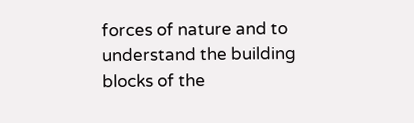forces of nature and to understand the building blocks of the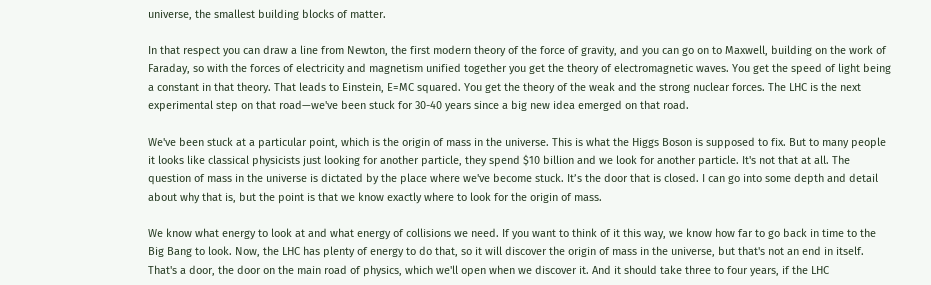universe, the smallest building blocks of matter.

In that respect you can draw a line from Newton, the first modern theory of the force of gravity, and you can go on to Maxwell, building on the work of Faraday, so with the forces of electricity and magnetism unified together you get the theory of electromagnetic waves. You get the speed of light being a constant in that theory. That leads to Einstein, E=MC squared. You get the theory of the weak and the strong nuclear forces. The LHC is the next experimental step on that road—we've been stuck for 30-40 years since a big new idea emerged on that road.

We've been stuck at a particular point, which is the origin of mass in the universe. This is what the Higgs Boson is supposed to fix. But to many people it looks like classical physicists just looking for another particle, they spend $10 billion and we look for another particle. It's not that at all. The question of mass in the universe is dictated by the place where we've become stuck. It’s the door that is closed. I can go into some depth and detail about why that is, but the point is that we know exactly where to look for the origin of mass.

We know what energy to look at and what energy of collisions we need. If you want to think of it this way, we know how far to go back in time to the Big Bang to look. Now, the LHC has plenty of energy to do that, so it will discover the origin of mass in the universe, but that's not an end in itself. That's a door, the door on the main road of physics, which we'll open when we discover it. And it should take three to four years, if the LHC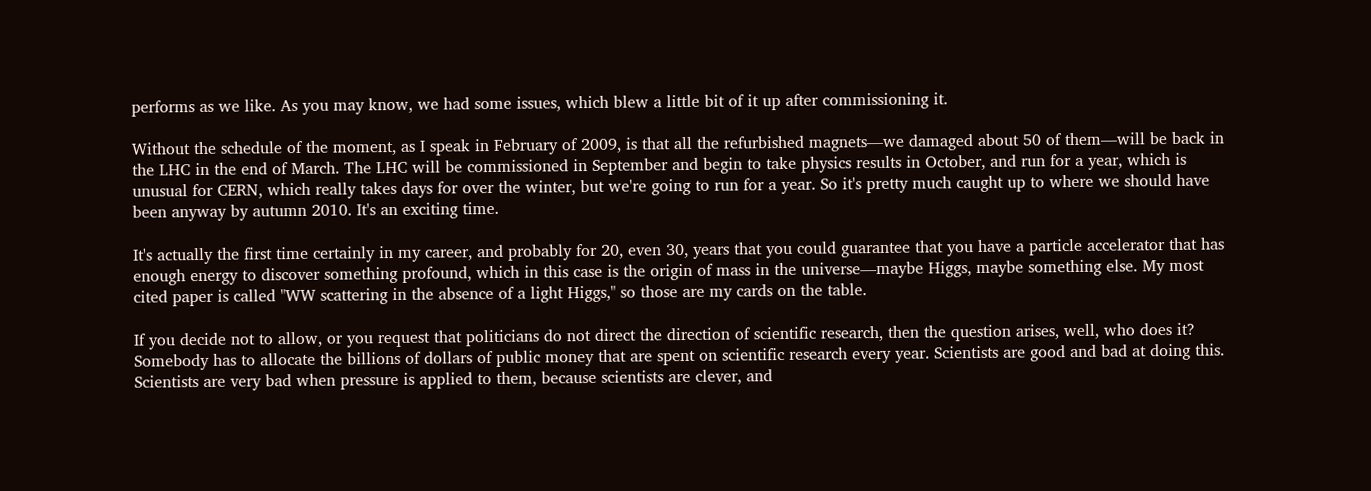performs as we like. As you may know, we had some issues, which blew a little bit of it up after commissioning it.

Without the schedule of the moment, as I speak in February of 2009, is that all the refurbished magnets—we damaged about 50 of them—will be back in the LHC in the end of March. The LHC will be commissioned in September and begin to take physics results in October, and run for a year, which is unusual for CERN, which really takes days for over the winter, but we're going to run for a year. So it's pretty much caught up to where we should have been anyway by autumn 2010. It's an exciting time.

It's actually the first time certainly in my career, and probably for 20, even 30, years that you could guarantee that you have a particle accelerator that has enough energy to discover something profound, which in this case is the origin of mass in the universe—maybe Higgs, maybe something else. My most cited paper is called "WW scattering in the absence of a light Higgs," so those are my cards on the table.

If you decide not to allow, or you request that politicians do not direct the direction of scientific research, then the question arises, well, who does it? Somebody has to allocate the billions of dollars of public money that are spent on scientific research every year. Scientists are good and bad at doing this. Scientists are very bad when pressure is applied to them, because scientists are clever, and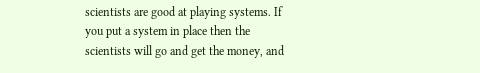scientists are good at playing systems. If you put a system in place then the scientists will go and get the money, and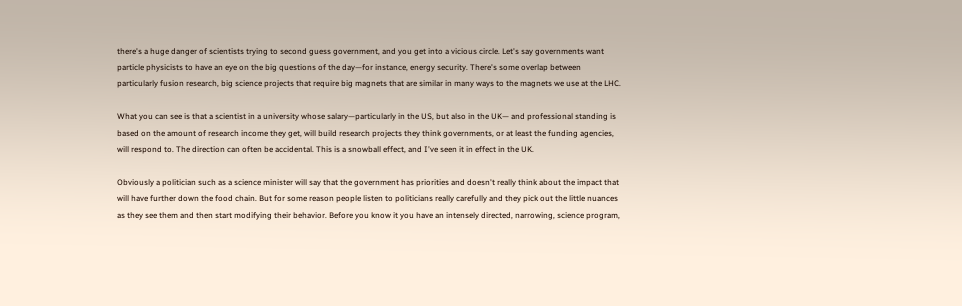there's a huge danger of scientists trying to second guess government, and you get into a vicious circle. Let's say governments want particle physicists to have an eye on the big questions of the day—for instance, energy security. There's some overlap between particularly fusion research, big science projects that require big magnets that are similar in many ways to the magnets we use at the LHC.

What you can see is that a scientist in a university whose salary—particularly in the US, but also in the UK— and professional standing is based on the amount of research income they get, will build research projects they think governments, or at least the funding agencies, will respond to. The direction can often be accidental. This is a snowball effect, and I've seen it in effect in the UK.

Obviously a politician such as a science minister will say that the government has priorities and doesn't really think about the impact that will have further down the food chain. But for some reason people listen to politicians really carefully and they pick out the little nuances as they see them and then start modifying their behavior. Before you know it you have an intensely directed, narrowing, science program,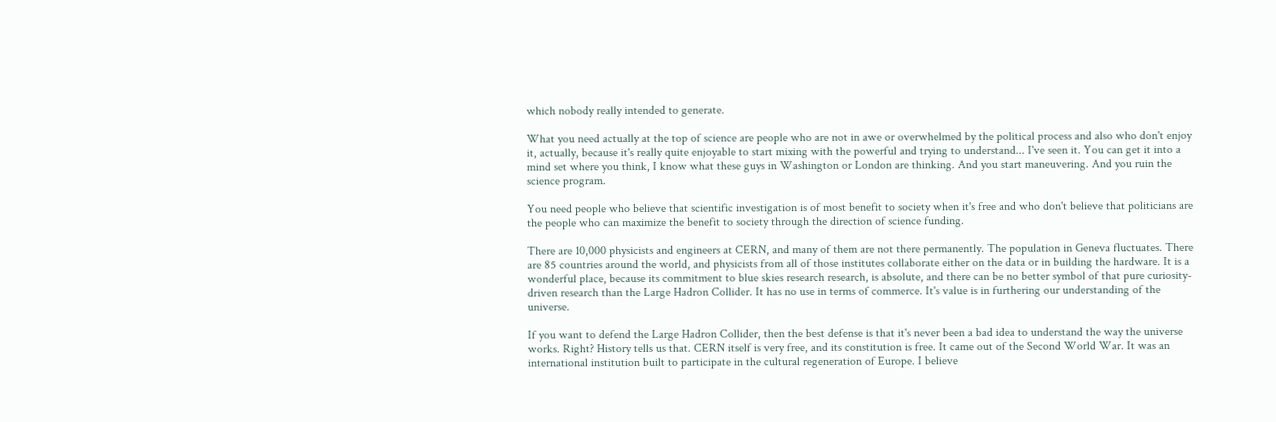which nobody really intended to generate.

What you need actually at the top of science are people who are not in awe or overwhelmed by the political process and also who don't enjoy it, actually, because it's really quite enjoyable to start mixing with the powerful and trying to understand... I've seen it. You can get it into a mind set where you think, I know what these guys in Washington or London are thinking. And you start maneuvering. And you ruin the science program.

You need people who believe that scientific investigation is of most benefit to society when it's free and who don't believe that politicians are the people who can maximize the benefit to society through the direction of science funding.

There are 10,000 physicists and engineers at CERN, and many of them are not there permanently. The population in Geneva fluctuates. There are 85 countries around the world, and physicists from all of those institutes collaborate either on the data or in building the hardware. It is a wonderful place, because its commitment to blue skies research research, is absolute, and there can be no better symbol of that pure curiosity-driven research than the Large Hadron Collider. It has no use in terms of commerce. It's value is in furthering our understanding of the universe.

If you want to defend the Large Hadron Collider, then the best defense is that it's never been a bad idea to understand the way the universe works. Right? History tells us that. CERN itself is very free, and its constitution is free. It came out of the Second World War. It was an international institution built to participate in the cultural regeneration of Europe. I believe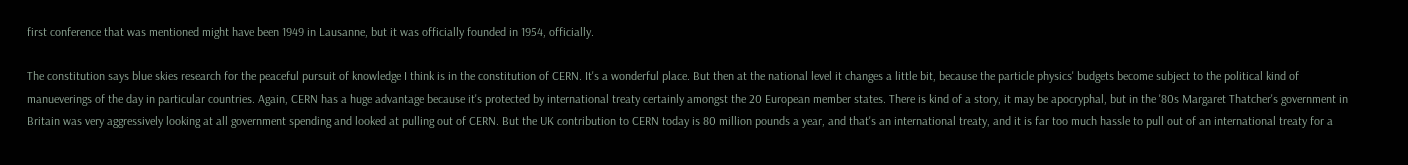first conference that was mentioned might have been 1949 in Lausanne, but it was officially founded in 1954, officially.

The constitution says blue skies research for the peaceful pursuit of knowledge I think is in the constitution of CERN. It's a wonderful place. But then at the national level it changes a little bit, because the particle physics' budgets become subject to the political kind of manueverings of the day in particular countries. Again, CERN has a huge advantage because it's protected by international treaty certainly amongst the 20 European member states. There is kind of a story, it may be apocryphal, but in the '80s Margaret Thatcher's government in Britain was very aggressively looking at all government spending and looked at pulling out of CERN. But the UK contribution to CERN today is 80 million pounds a year, and that's an international treaty, and it is far too much hassle to pull out of an international treaty for a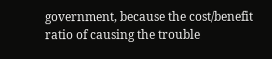government, because the cost/benefit ratio of causing the trouble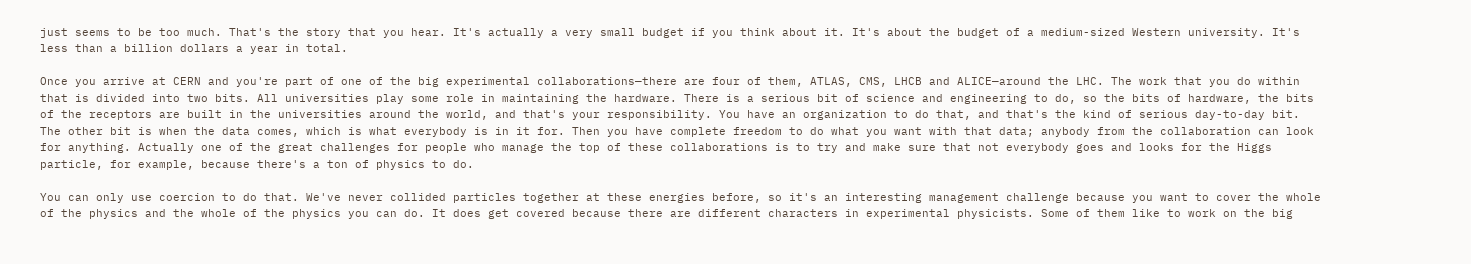just seems to be too much. That's the story that you hear. It's actually a very small budget if you think about it. It's about the budget of a medium-sized Western university. It's less than a billion dollars a year in total.

Once you arrive at CERN and you're part of one of the big experimental collaborations—there are four of them, ATLAS, CMS, LHCB and ALICE—around the LHC. The work that you do within that is divided into two bits. All universities play some role in maintaining the hardware. There is a serious bit of science and engineering to do, so the bits of hardware, the bits of the receptors are built in the universities around the world, and that's your responsibility. You have an organization to do that, and that's the kind of serious day-to-day bit. The other bit is when the data comes, which is what everybody is in it for. Then you have complete freedom to do what you want with that data; anybody from the collaboration can look for anything. Actually one of the great challenges for people who manage the top of these collaborations is to try and make sure that not everybody goes and looks for the Higgs particle, for example, because there's a ton of physics to do.

You can only use coercion to do that. We've never collided particles together at these energies before, so it's an interesting management challenge because you want to cover the whole of the physics and the whole of the physics you can do. It does get covered because there are different characters in experimental physicists. Some of them like to work on the big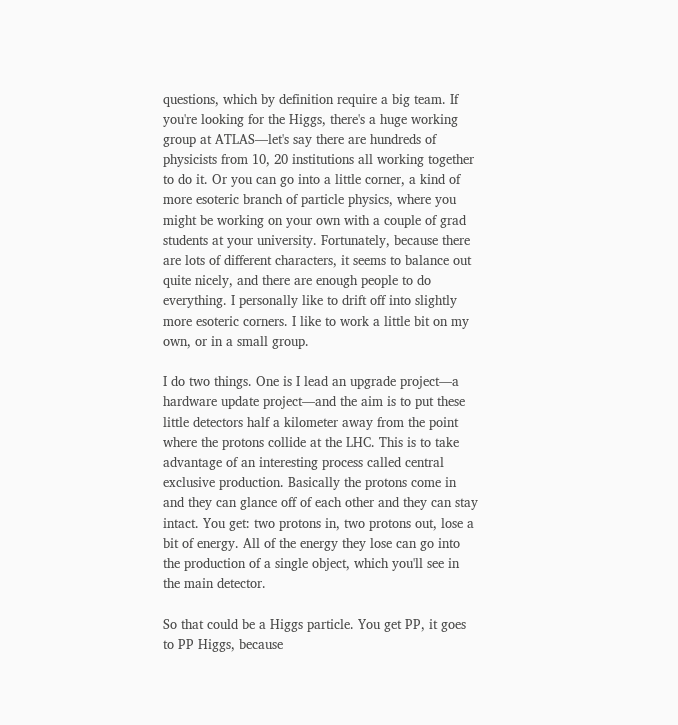questions, which by definition require a big team. If you're looking for the Higgs, there's a huge working group at ATLAS—let's say there are hundreds of physicists from 10, 20 institutions all working together to do it. Or you can go into a little corner, a kind of more esoteric branch of particle physics, where you might be working on your own with a couple of grad students at your university. Fortunately, because there are lots of different characters, it seems to balance out quite nicely, and there are enough people to do everything. I personally like to drift off into slightly more esoteric corners. I like to work a little bit on my own, or in a small group.

I do two things. One is I lead an upgrade project—a hardware update project—and the aim is to put these little detectors half a kilometer away from the point where the protons collide at the LHC. This is to take advantage of an interesting process called central exclusive production. Basically the protons come in and they can glance off of each other and they can stay intact. You get: two protons in, two protons out, lose a bit of energy. All of the energy they lose can go into the production of a single object, which you'll see in the main detector.

So that could be a Higgs particle. You get PP, it goes to PP Higgs, because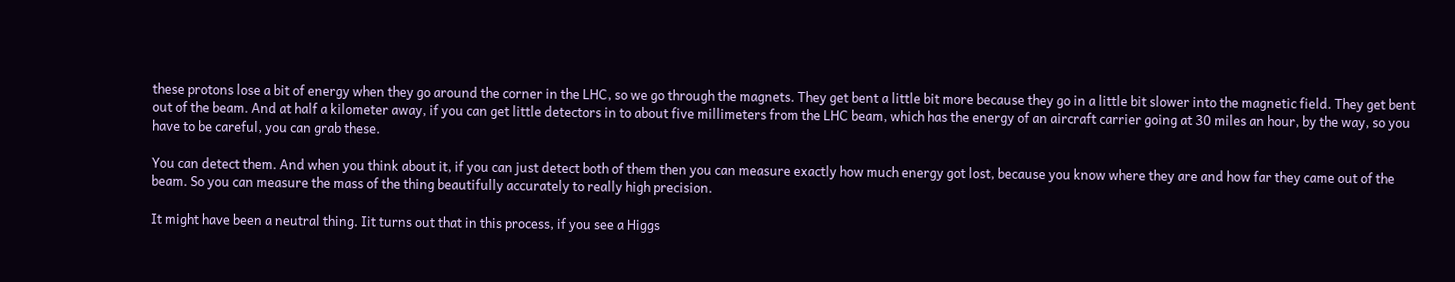these protons lose a bit of energy when they go around the corner in the LHC, so we go through the magnets. They get bent a little bit more because they go in a little bit slower into the magnetic field. They get bent out of the beam. And at half a kilometer away, if you can get little detectors in to about five millimeters from the LHC beam, which has the energy of an aircraft carrier going at 30 miles an hour, by the way, so you have to be careful, you can grab these.

You can detect them. And when you think about it, if you can just detect both of them then you can measure exactly how much energy got lost, because you know where they are and how far they came out of the beam. So you can measure the mass of the thing beautifully accurately to really high precision.

It might have been a neutral thing. Iit turns out that in this process, if you see a Higgs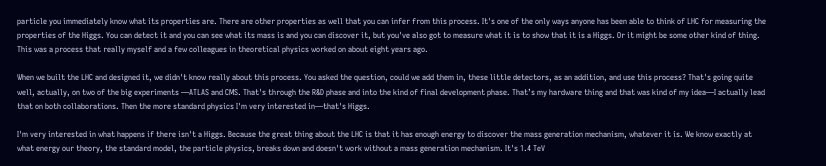particle you immediately know what its properties are. There are other properties as well that you can infer from this process. It's one of the only ways anyone has been able to think of LHC for measuring the properties of the Higgs. You can detect it and you can see what its mass is and you can discover it, but you've also got to measure what it is to show that it is a Higgs. Or it might be some other kind of thing. This was a process that really myself and a few colleagues in theoretical physics worked on about eight years ago.

When we built the LHC and designed it, we didn't know really about this process. You asked the question, could we add them in, these little detectors, as an addition, and use this process? That's going quite well, actually, on two of the big experiments —ATLAS and CMS. That's through the R&D phase and into the kind of final development phase. That’s my hardware thing and that was kind of my idea—I actually lead that on both collaborations. Then the more standard physics I'm very interested in—that's Higgs.

I'm very interested in what happens if there isn't a Higgs. Because the great thing about the LHC is that it has enough energy to discover the mass generation mechanism, whatever it is. We know exactly at what energy our theory, the standard model, the particle physics, breaks down and doesn't work without a mass generation mechanism. It's 1.4 TeV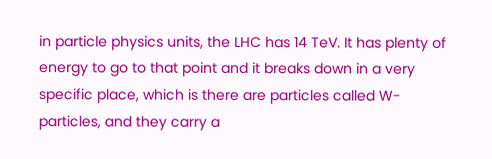in particle physics units, the LHC has 14 TeV. It has plenty of energy to go to that point and it breaks down in a very specific place, which is there are particles called W-particles, and they carry a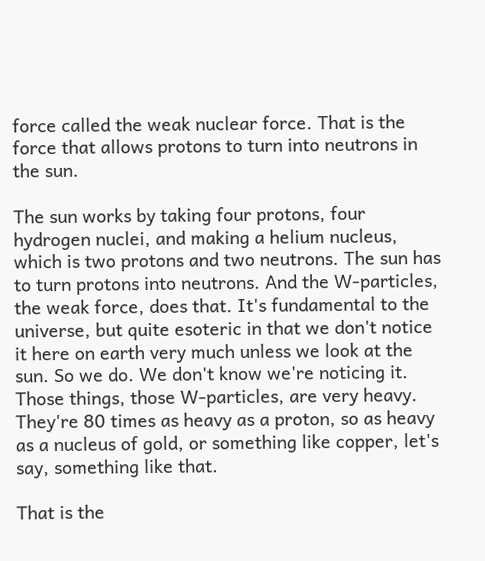force called the weak nuclear force. That is the force that allows protons to turn into neutrons in the sun.

The sun works by taking four protons, four hydrogen nuclei, and making a helium nucleus, which is two protons and two neutrons. The sun has to turn protons into neutrons. And the W-particles, the weak force, does that. It's fundamental to the universe, but quite esoteric in that we don't notice it here on earth very much unless we look at the sun. So we do. We don't know we're noticing it. Those things, those W-particles, are very heavy. They're 80 times as heavy as a proton, so as heavy as a nucleus of gold, or something like copper, let's say, something like that.

That is the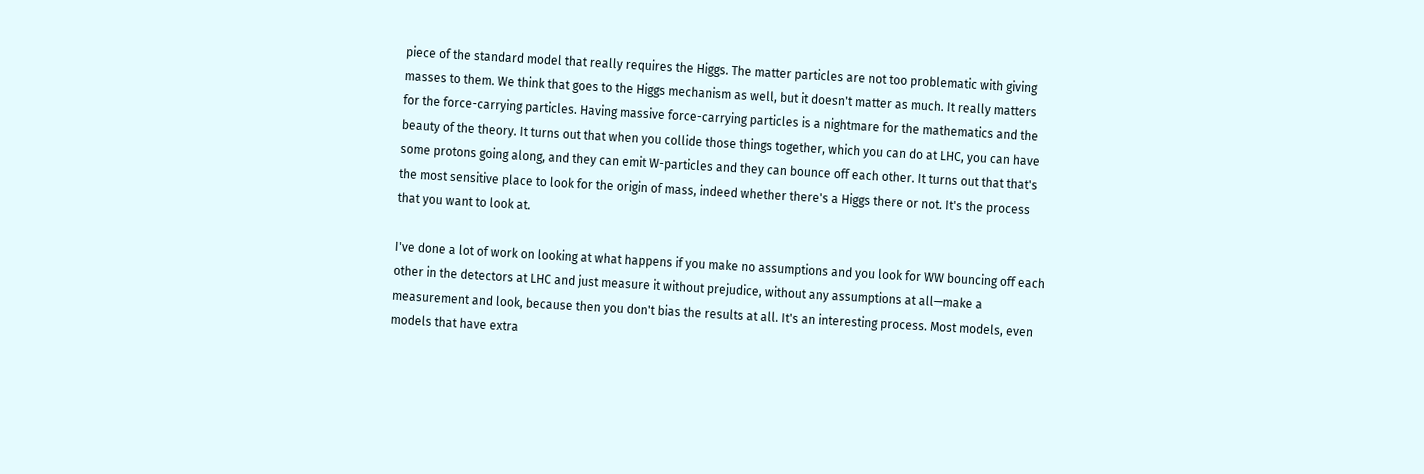piece of the standard model that really requires the Higgs. The matter particles are not too problematic with giving masses to them. We think that goes to the Higgs mechanism as well, but it doesn't matter as much. It really matters for the force-carrying particles. Having massive force-carrying particles is a nightmare for the mathematics and the beauty of the theory. It turns out that when you collide those things together, which you can do at LHC, you can have some protons going along, and they can emit W-particles and they can bounce off each other. It turns out that that's the most sensitive place to look for the origin of mass, indeed whether there's a Higgs there or not. It's the process that you want to look at.

I've done a lot of work on looking at what happens if you make no assumptions and you look for WW bouncing off each other in the detectors at LHC and just measure it without prejudice, without any assumptions at all—make a measurement and look, because then you don't bias the results at all. It's an interesting process. Most models, even models that have extra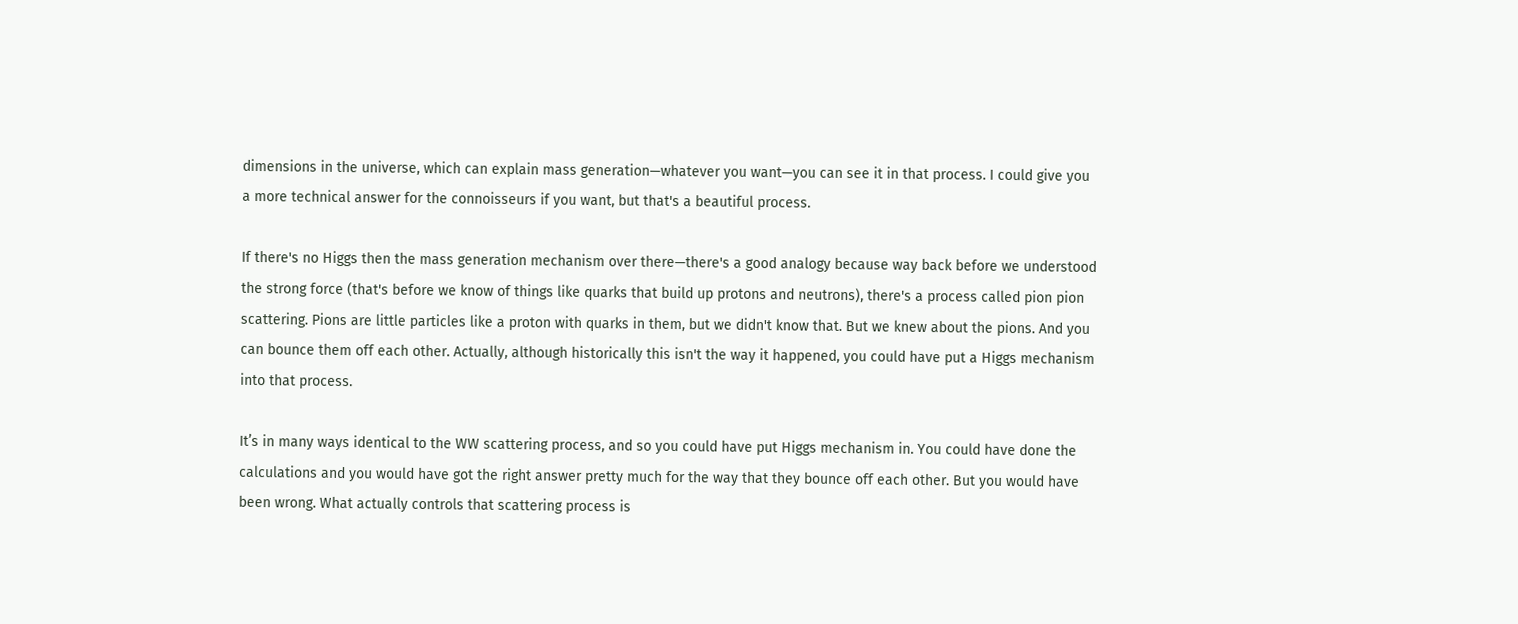dimensions in the universe, which can explain mass generation—whatever you want—you can see it in that process. I could give you a more technical answer for the connoisseurs if you want, but that's a beautiful process.

If there's no Higgs then the mass generation mechanism over there—there's a good analogy because way back before we understood the strong force (that's before we know of things like quarks that build up protons and neutrons), there's a process called pion pion scattering. Pions are little particles like a proton with quarks in them, but we didn't know that. But we knew about the pions. And you can bounce them off each other. Actually, although historically this isn't the way it happened, you could have put a Higgs mechanism into that process.

It’s in many ways identical to the WW scattering process, and so you could have put Higgs mechanism in. You could have done the calculations and you would have got the right answer pretty much for the way that they bounce off each other. But you would have been wrong. What actually controls that scattering process is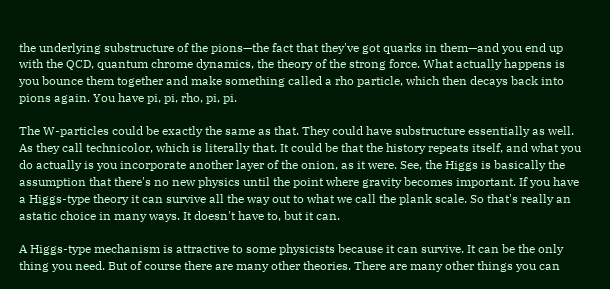the underlying substructure of the pions—the fact that they've got quarks in them—and you end up with the QCD, quantum chrome dynamics, the theory of the strong force. What actually happens is you bounce them together and make something called a rho particle, which then decays back into pions again. You have pi, pi, rho, pi, pi.

The W-particles could be exactly the same as that. They could have substructure essentially as well. As they call technicolor, which is literally that. It could be that the history repeats itself, and what you do actually is you incorporate another layer of the onion, as it were. See, the Higgs is basically the assumption that there's no new physics until the point where gravity becomes important. If you have a Higgs-type theory it can survive all the way out to what we call the plank scale. So that's really an astatic choice in many ways. It doesn't have to, but it can.

A Higgs-type mechanism is attractive to some physicists because it can survive. It can be the only thing you need. But of course there are many other theories. There are many other things you can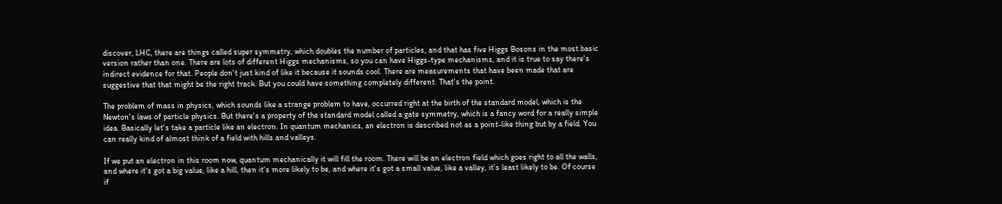discover, LHC, there are things called super symmetry, which doubles the number of particles, and that has five Higgs Bosons in the most basic version rather than one. There are lots of different Higgs mechanisms, so you can have Higgs-type mechanisms, and it is true to say there's indirect evidence for that. People don't just kind of like it because it sounds cool. There are measurements that have been made that are suggestive that that might be the right track. But you could have something completely different. That's the point.

The problem of mass in physics, which sounds like a strange problem to have, occurred right at the birth of the standard model, which is the Newton's laws of particle physics. But there's a property of the standard model called a gate symmetry, which is a fancy word for a really simple idea. Basically let's take a particle like an electron. In quantum mechanics, an electron is described not as a point-like thing but by a field. You can really kind of almost think of a field with hills and valleys.

If we put an electron in this room now, quantum mechanically it will fill the room. There will be an electron field which goes right to all the walls, and where it's got a big value, like a hill, then it's more likely to be, and where it's got a small value, like a valley, it's least likely to be. Of course if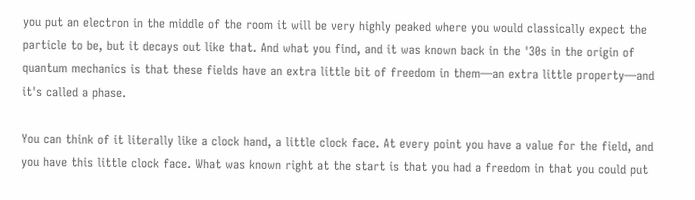you put an electron in the middle of the room it will be very highly peaked where you would classically expect the particle to be, but it decays out like that. And what you find, and it was known back in the '30s in the origin of quantum mechanics is that these fields have an extra little bit of freedom in them—an extra little property—and it's called a phase.

You can think of it literally like a clock hand, a little clock face. At every point you have a value for the field, and you have this little clock face. What was known right at the start is that you had a freedom in that you could put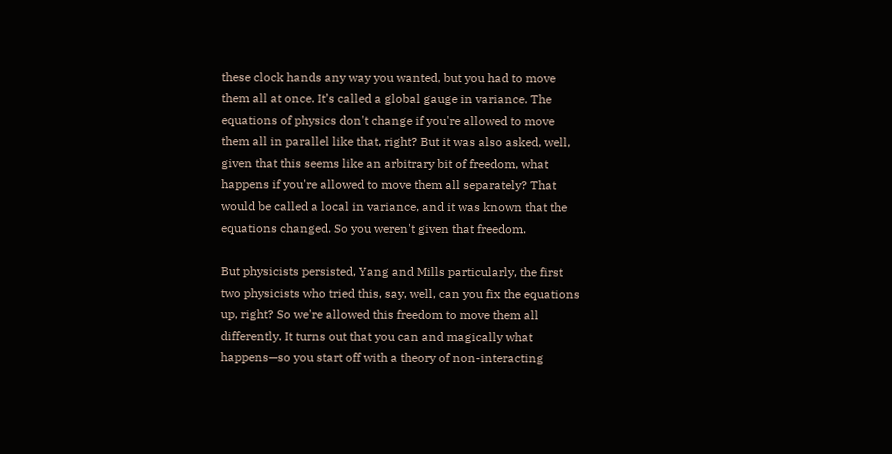these clock hands any way you wanted, but you had to move them all at once. It’s called a global gauge in variance. The equations of physics don't change if you're allowed to move them all in parallel like that, right? But it was also asked, well, given that this seems like an arbitrary bit of freedom, what happens if you're allowed to move them all separately? That would be called a local in variance, and it was known that the equations changed. So you weren't given that freedom.

But physicists persisted, Yang and Mills particularly, the first two physicists who tried this, say, well, can you fix the equations up, right? So we're allowed this freedom to move them all differently. It turns out that you can and magically what happens—so you start off with a theory of non-interacting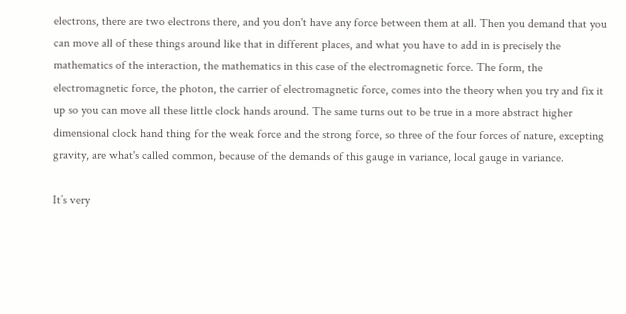electrons, there are two electrons there, and you don't have any force between them at all. Then you demand that you can move all of these things around like that in different places, and what you have to add in is precisely the mathematics of the interaction, the mathematics in this case of the electromagnetic force. The form, the electromagnetic force, the photon, the carrier of electromagnetic force, comes into the theory when you try and fix it up so you can move all these little clock hands around. The same turns out to be true in a more abstract higher dimensional clock hand thing for the weak force and the strong force, so three of the four forces of nature, excepting gravity, are what's called common, because of the demands of this gauge in variance, local gauge in variance.

It’s very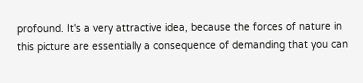profound. It's a very attractive idea, because the forces of nature in this picture are essentially a consequence of demanding that you can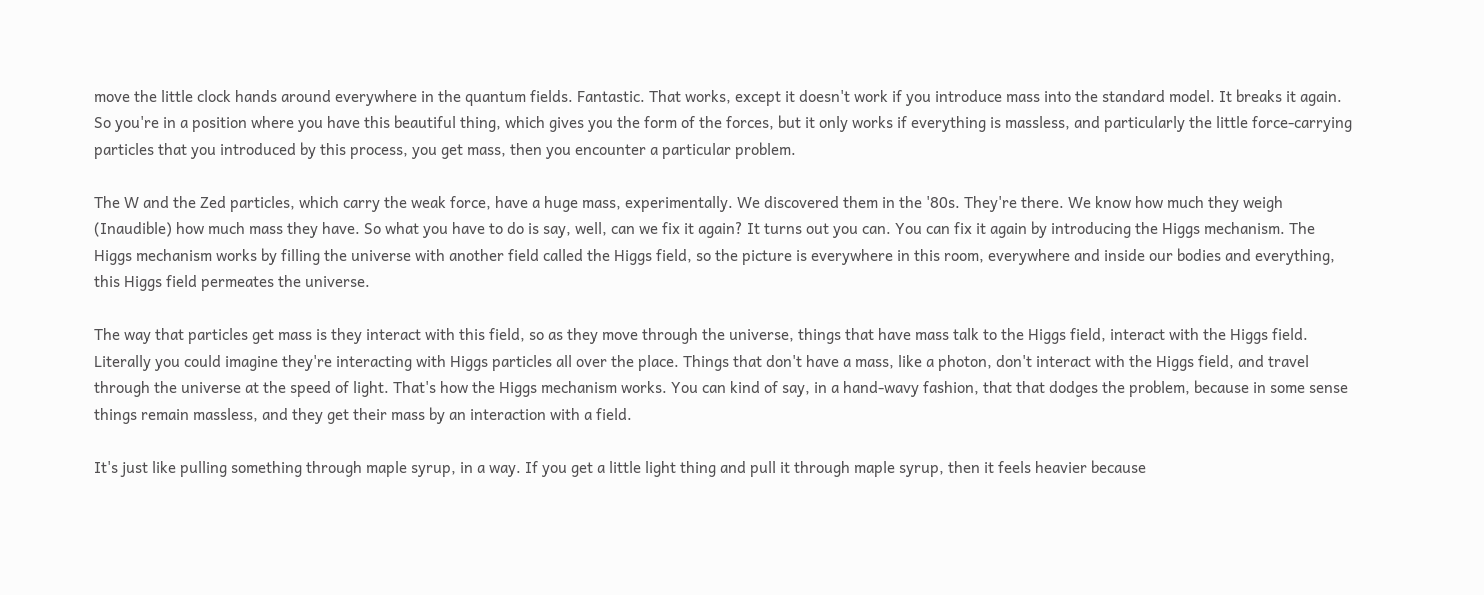move the little clock hands around everywhere in the quantum fields. Fantastic. That works, except it doesn't work if you introduce mass into the standard model. It breaks it again. So you're in a position where you have this beautiful thing, which gives you the form of the forces, but it only works if everything is massless, and particularly the little force-carrying particles that you introduced by this process, you get mass, then you encounter a particular problem.

The W and the Zed particles, which carry the weak force, have a huge mass, experimentally. We discovered them in the '80s. They're there. We know how much they weigh (Inaudible) how much mass they have. So what you have to do is say, well, can we fix it again? It turns out you can. You can fix it again by introducing the Higgs mechanism. The Higgs mechanism works by filling the universe with another field called the Higgs field, so the picture is everywhere in this room, everywhere and inside our bodies and everything, this Higgs field permeates the universe.

The way that particles get mass is they interact with this field, so as they move through the universe, things that have mass talk to the Higgs field, interact with the Higgs field. Literally you could imagine they're interacting with Higgs particles all over the place. Things that don't have a mass, like a photon, don't interact with the Higgs field, and travel through the universe at the speed of light. That's how the Higgs mechanism works. You can kind of say, in a hand-wavy fashion, that that dodges the problem, because in some sense things remain massless, and they get their mass by an interaction with a field.

It's just like pulling something through maple syrup, in a way. If you get a little light thing and pull it through maple syrup, then it feels heavier because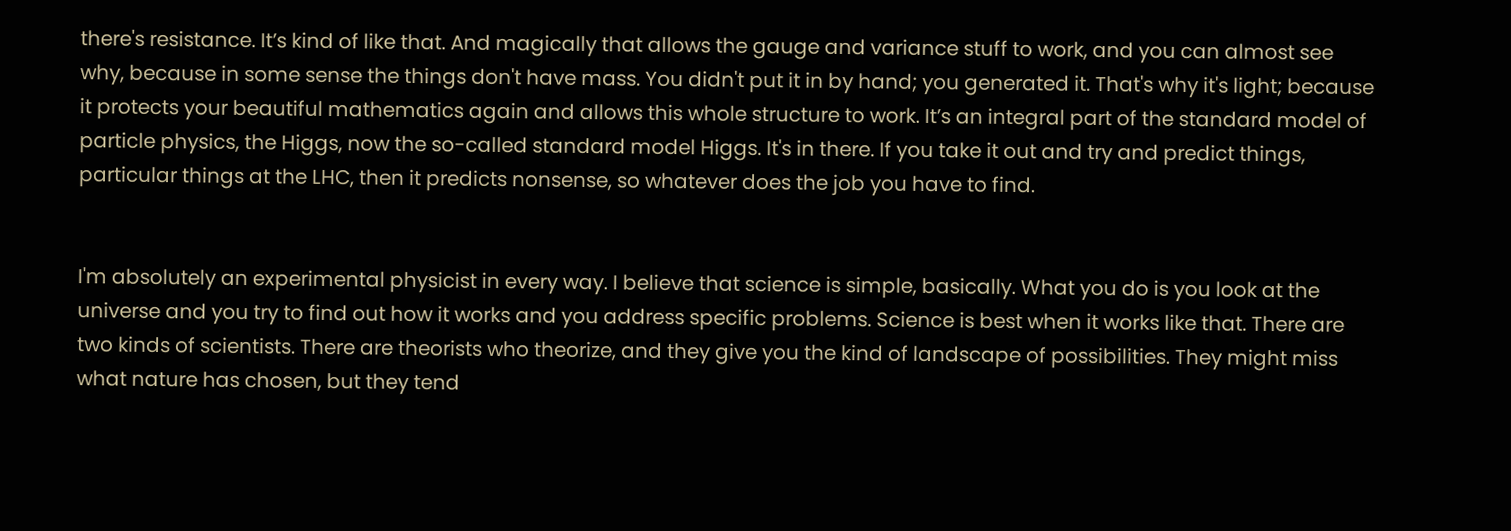there's resistance. It’s kind of like that. And magically that allows the gauge and variance stuff to work, and you can almost see why, because in some sense the things don't have mass. You didn't put it in by hand; you generated it. That's why it's light; because it protects your beautiful mathematics again and allows this whole structure to work. It’s an integral part of the standard model of particle physics, the Higgs, now the so-called standard model Higgs. It's in there. If you take it out and try and predict things, particular things at the LHC, then it predicts nonsense, so whatever does the job you have to find.


I'm absolutely an experimental physicist in every way. I believe that science is simple, basically. What you do is you look at the universe and you try to find out how it works and you address specific problems. Science is best when it works like that. There are two kinds of scientists. There are theorists who theorize, and they give you the kind of landscape of possibilities. They might miss what nature has chosen, but they tend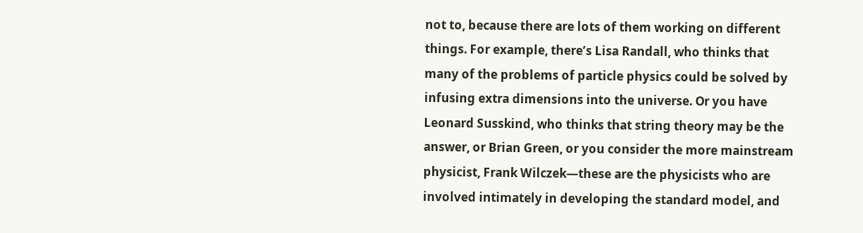not to, because there are lots of them working on different things. For example, there’s Lisa Randall, who thinks that many of the problems of particle physics could be solved by infusing extra dimensions into the universe. Or you have Leonard Susskind, who thinks that string theory may be the answer, or Brian Green, or you consider the more mainstream physicist, Frank Wilczek—these are the physicists who are involved intimately in developing the standard model, and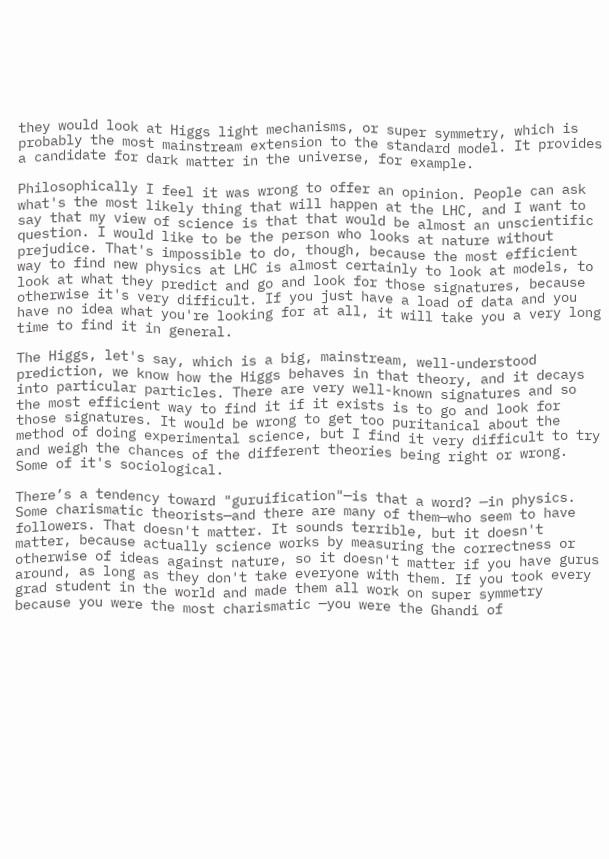they would look at Higgs light mechanisms, or super symmetry, which is probably the most mainstream extension to the standard model. It provides a candidate for dark matter in the universe, for example.

Philosophically I feel it was wrong to offer an opinion. People can ask what's the most likely thing that will happen at the LHC, and I want to say that my view of science is that that would be almost an unscientific question. I would like to be the person who looks at nature without prejudice. That's impossible to do, though, because the most efficient way to find new physics at LHC is almost certainly to look at models, to look at what they predict and go and look for those signatures, because otherwise it's very difficult. If you just have a load of data and you have no idea what you're looking for at all, it will take you a very long time to find it in general.

The Higgs, let's say, which is a big, mainstream, well-understood prediction, we know how the Higgs behaves in that theory, and it decays into particular particles. There are very well-known signatures and so the most efficient way to find it if it exists is to go and look for those signatures. It would be wrong to get too puritanical about the method of doing experimental science, but I find it very difficult to try and weigh the chances of the different theories being right or wrong. Some of it's sociological.

There’s a tendency toward "guruification"—is that a word? —in physics. Some charismatic theorists—and there are many of them—who seem to have followers. That doesn't matter. It sounds terrible, but it doesn't matter, because actually science works by measuring the correctness or otherwise of ideas against nature, so it doesn't matter if you have gurus around, as long as they don't take everyone with them. If you took every grad student in the world and made them all work on super symmetry because you were the most charismatic —you were the Ghandi of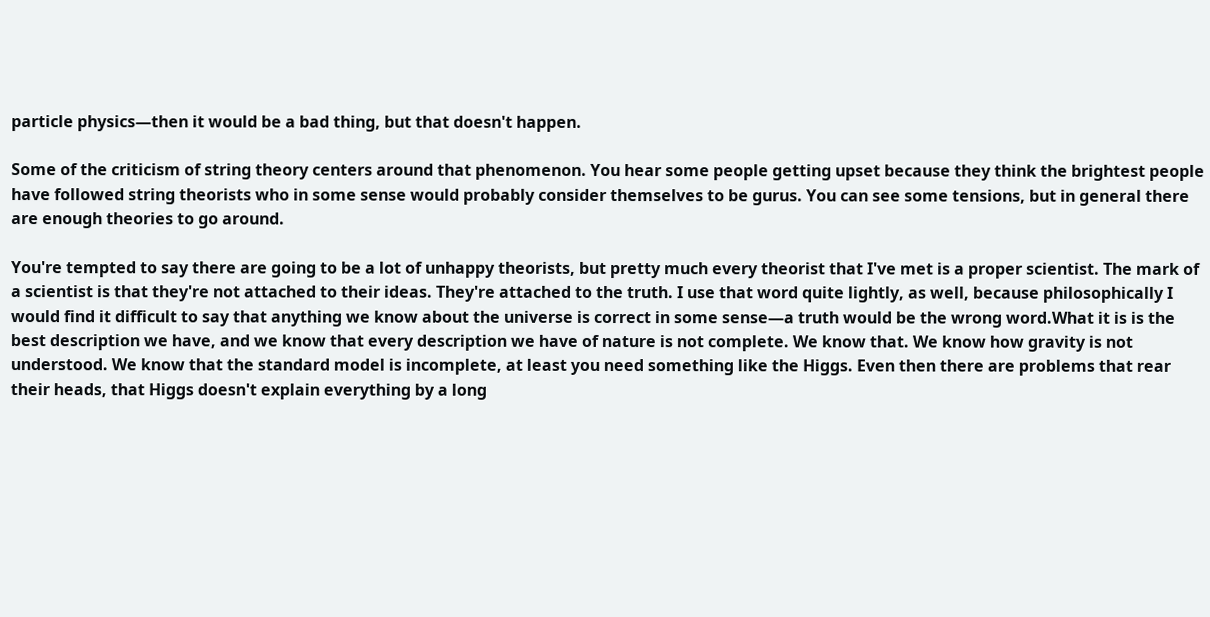particle physics—then it would be a bad thing, but that doesn't happen.

Some of the criticism of string theory centers around that phenomenon. You hear some people getting upset because they think the brightest people have followed string theorists who in some sense would probably consider themselves to be gurus. You can see some tensions, but in general there are enough theories to go around.

You're tempted to say there are going to be a lot of unhappy theorists, but pretty much every theorist that I've met is a proper scientist. The mark of a scientist is that they're not attached to their ideas. They're attached to the truth. I use that word quite lightly, as well, because philosophically I would find it difficult to say that anything we know about the universe is correct in some sense—a truth would be the wrong word.What it is is the best description we have, and we know that every description we have of nature is not complete. We know that. We know how gravity is not understood. We know that the standard model is incomplete, at least you need something like the Higgs. Even then there are problems that rear their heads, that Higgs doesn't explain everything by a long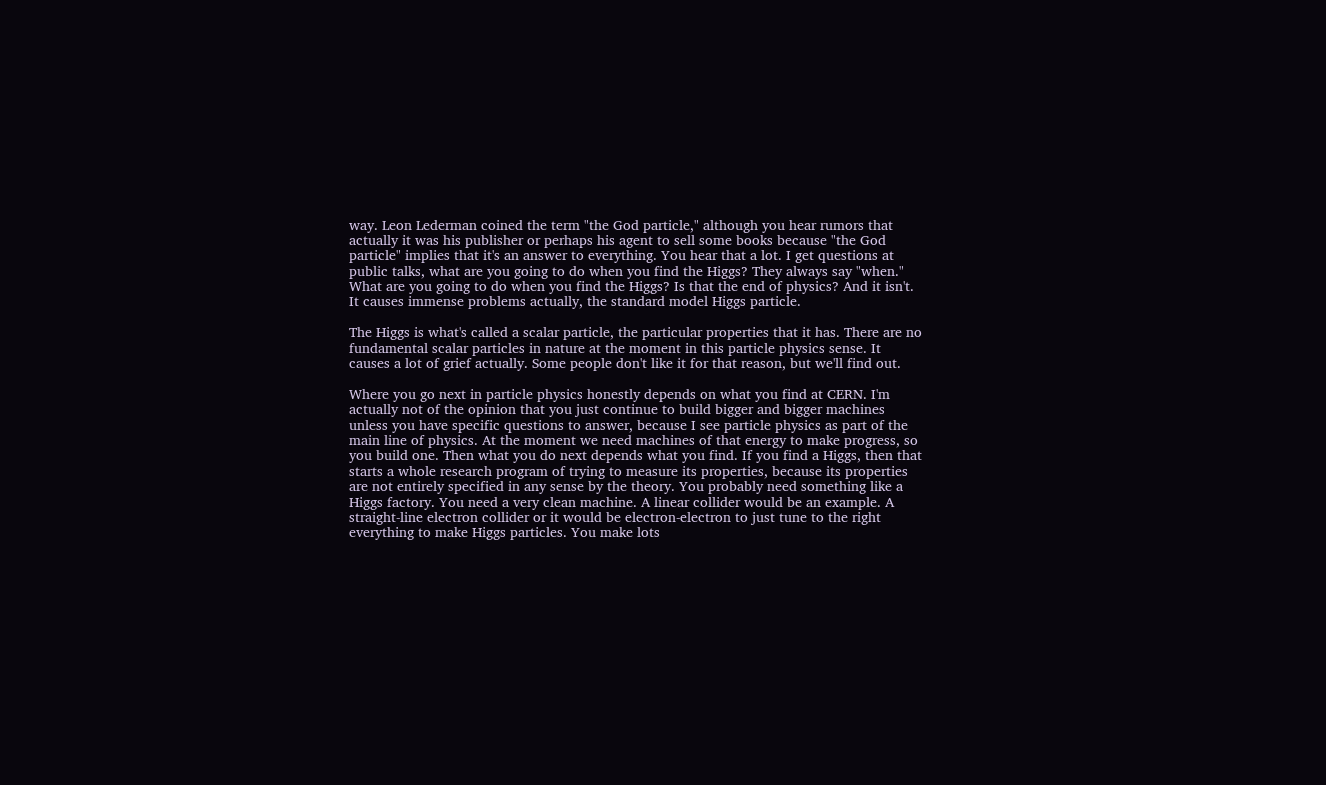way. Leon Lederman coined the term "the God particle," although you hear rumors that actually it was his publisher or perhaps his agent to sell some books because "the God particle" implies that it's an answer to everything. You hear that a lot. I get questions at public talks, what are you going to do when you find the Higgs? They always say "when." What are you going to do when you find the Higgs? Is that the end of physics? And it isn't. It causes immense problems actually, the standard model Higgs particle.

The Higgs is what's called a scalar particle, the particular properties that it has. There are no fundamental scalar particles in nature at the moment in this particle physics sense. It causes a lot of grief actually. Some people don't like it for that reason, but we'll find out.

Where you go next in particle physics honestly depends on what you find at CERN. I'm actually not of the opinion that you just continue to build bigger and bigger machines unless you have specific questions to answer, because I see particle physics as part of the main line of physics. At the moment we need machines of that energy to make progress, so you build one. Then what you do next depends what you find. If you find a Higgs, then that starts a whole research program of trying to measure its properties, because its properties are not entirely specified in any sense by the theory. You probably need something like a Higgs factory. You need a very clean machine. A linear collider would be an example. A straight-line electron collider or it would be electron-electron to just tune to the right everything to make Higgs particles. You make lots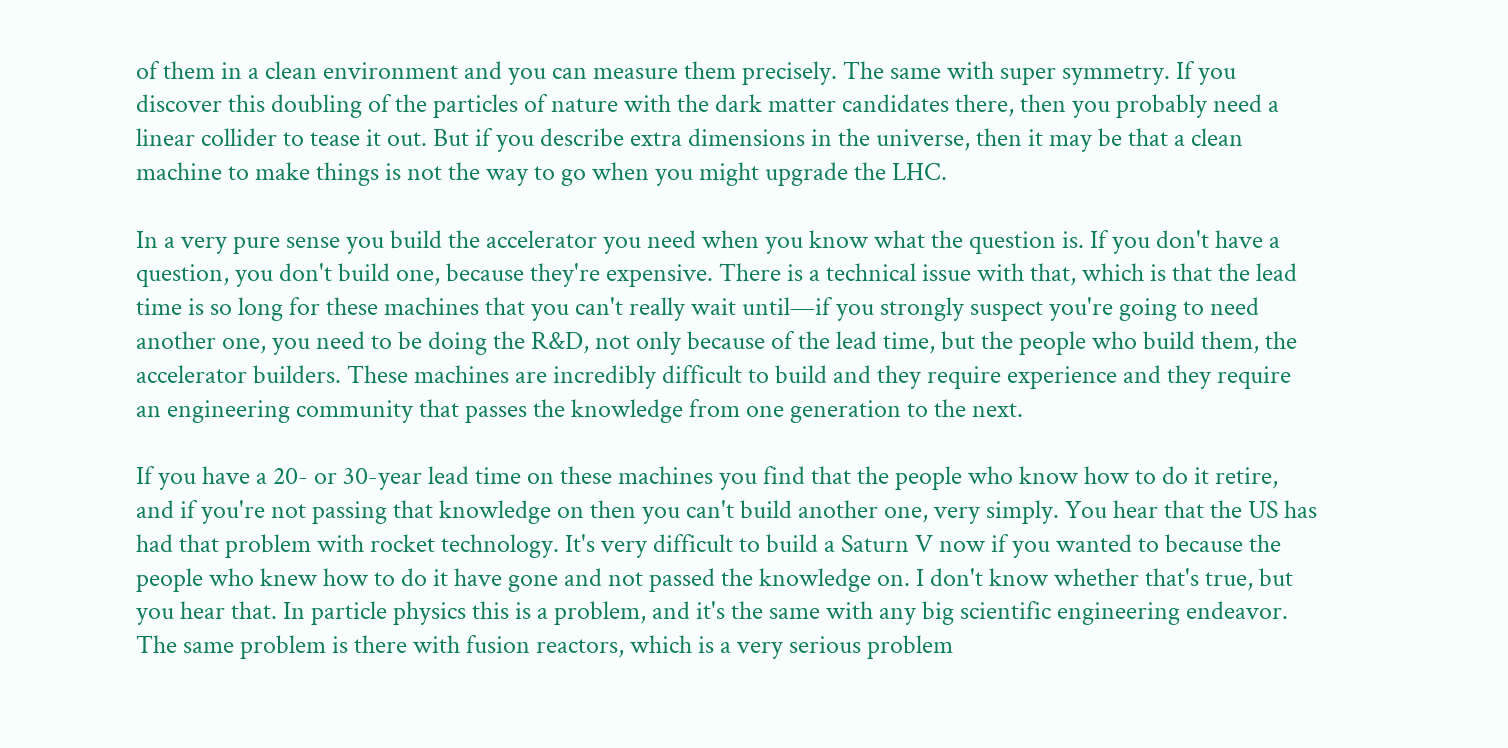of them in a clean environment and you can measure them precisely. The same with super symmetry. If you discover this doubling of the particles of nature with the dark matter candidates there, then you probably need a linear collider to tease it out. But if you describe extra dimensions in the universe, then it may be that a clean machine to make things is not the way to go when you might upgrade the LHC.

In a very pure sense you build the accelerator you need when you know what the question is. If you don't have a question, you don't build one, because they're expensive. There is a technical issue with that, which is that the lead time is so long for these machines that you can't really wait until—if you strongly suspect you're going to need another one, you need to be doing the R&D, not only because of the lead time, but the people who build them, the accelerator builders. These machines are incredibly difficult to build and they require experience and they require an engineering community that passes the knowledge from one generation to the next.

If you have a 20- or 30-year lead time on these machines you find that the people who know how to do it retire, and if you're not passing that knowledge on then you can't build another one, very simply. You hear that the US has had that problem with rocket technology. It's very difficult to build a Saturn V now if you wanted to because the people who knew how to do it have gone and not passed the knowledge on. I don't know whether that's true, but you hear that. In particle physics this is a problem, and it's the same with any big scientific engineering endeavor. The same problem is there with fusion reactors, which is a very serious problem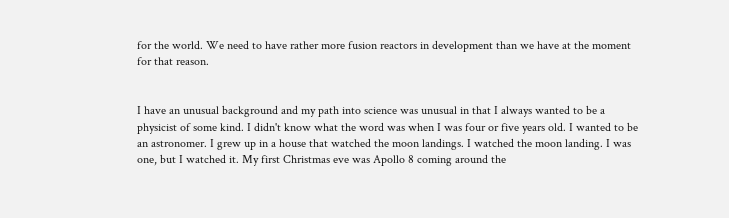for the world. We need to have rather more fusion reactors in development than we have at the moment for that reason.


I have an unusual background and my path into science was unusual in that I always wanted to be a physicist of some kind. I didn't know what the word was when I was four or five years old. I wanted to be an astronomer. I grew up in a house that watched the moon landings. I watched the moon landing. I was one, but I watched it. My first Christmas eve was Apollo 8 coming around the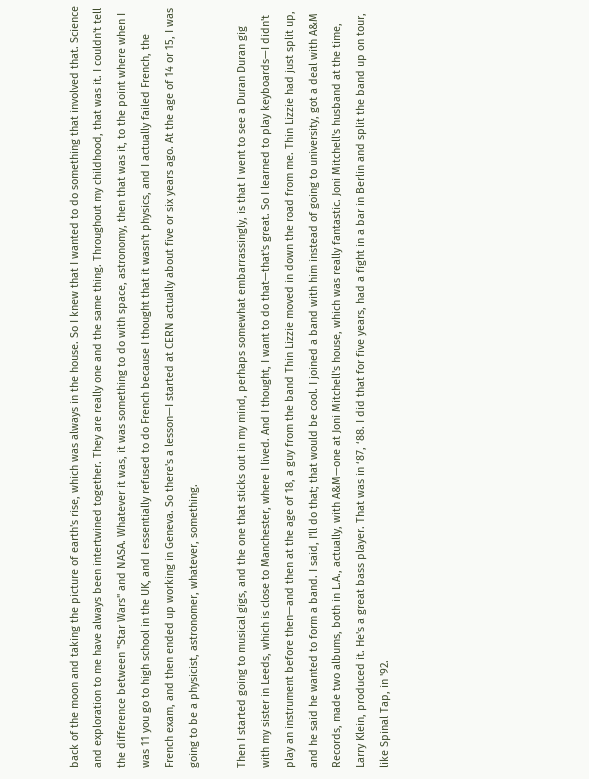back of the moon and taking the picture of earth's rise, which was always in the house. So I knew that I wanted to do something that involved that. Science and exploration to me have always been intertwined together. They are really one and the same thing. Throughout my childhood, that was it. I couldn't tell the difference between "Star Wars" and NASA. Whatever it was, it was something to do with space, astronomy, then that was it, to the point where when I was 11 you go to high school in the UK, and I essentially refused to do French because I thought that it wasn't physics, and I actually failed French, the French exam, and then ended up working in Geneva. So there's a lesson—I started at CERN actually about five or six years ago. At the age of 14 or 15, I was going to be a physicist, astronomer, whatever, something.

Then I started going to musical gigs, and the one that sticks out in my mind, perhaps somewhat embarrassingly, is that I went to see a Duran Duran gig with my sister in Leeds, which is close to Manchester, where I lived. And I thought, I want to do that—that's great. So I learned to play keyboards—I didn't play an instrument before then—and then at the age of 18, a guy from the band Thin Lizzie moved in down the road from me. Thin Lizzie had just split up, and he said he wanted to form a band. I said, I'll do that; that would be cool. I joined a band with him instead of going to university, got a deal with A&M Records, made two albums, both in L.A., actually, with A&M—one at Joni Mitchell's house, which was really fantastic. Joni Mitchell's husband at the time, Larry Klein, produced it. He's a great bass player. That was in ‘87, ‘88. I did that for five years, had a fight in a bar in Berlin and split the band up on tour, like Spinal Tap, in '92.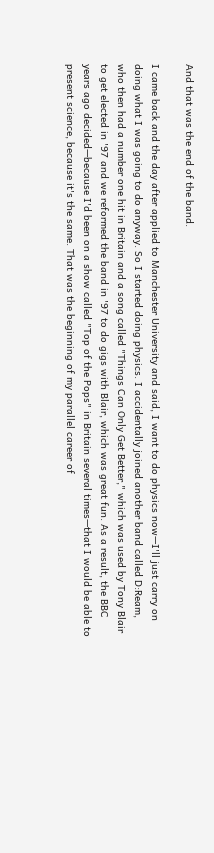And that was the end of the band.

I came back and the day after applied to Manchester University and said, I want to do physics now—I'll just carry on doing what I was going to do anyway. So I started doing physics. I accidentally joined another band called D:Ream, who then had a number one hit in Britain and a song called "Things Can Only Get Better," which was used by Tony Blair to get elected in '97 and we reformed the band in '97 to do gigs with Blair, which was great fun. As a result, the BBC years ago decided—because I'd been on a show called "Top of the Pops" in Britain several times—that I would be able to present science, because it's the same. That was the beginning of my parallel career of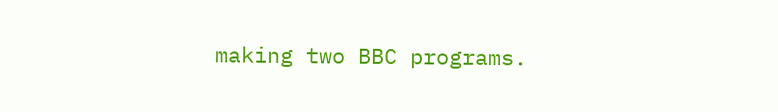making two BBC programs.